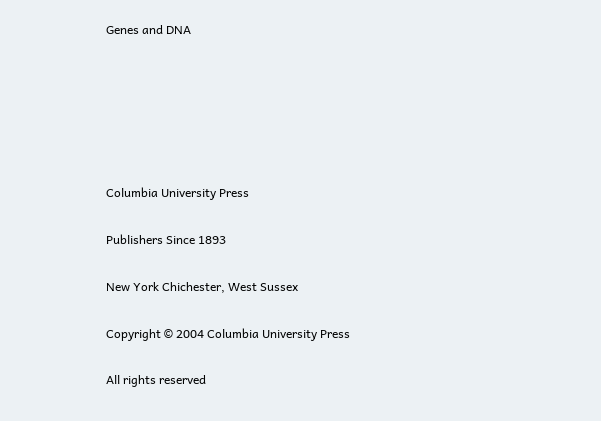Genes and DNA






Columbia University Press

Publishers Since 1893

New York Chichester, West Sussex

Copyright © 2004 Columbia University Press

All rights reserved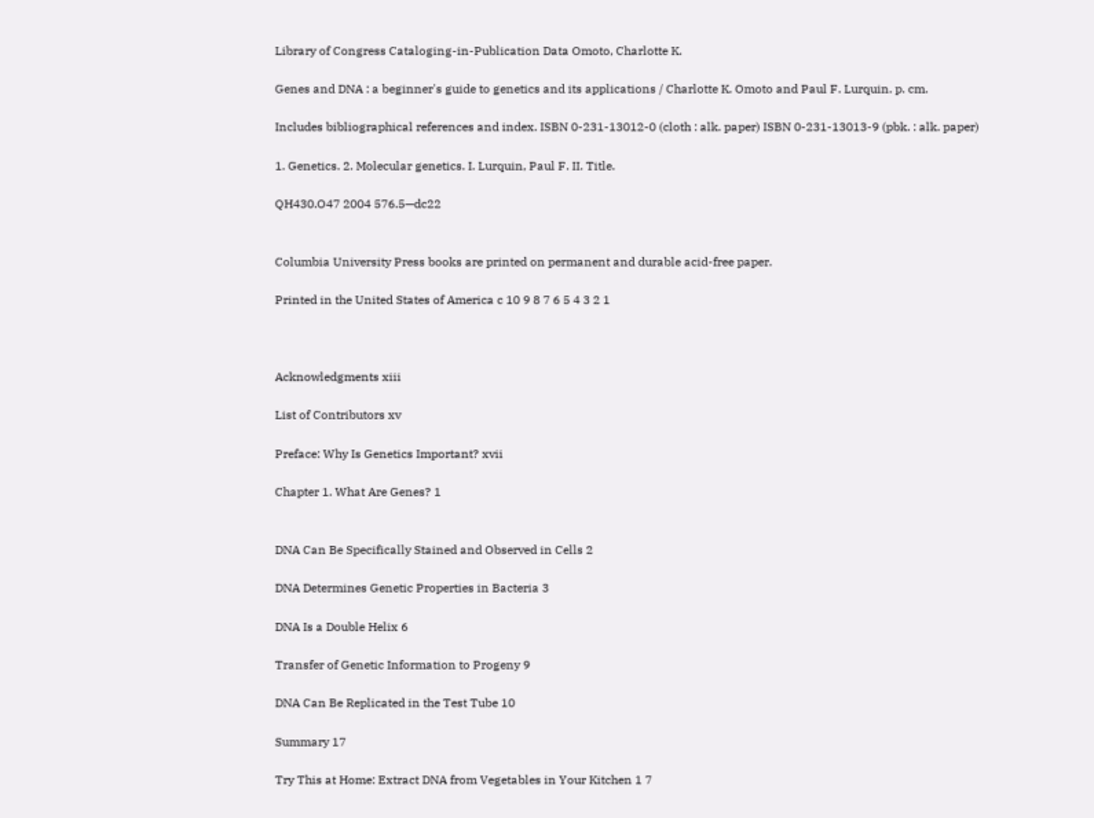Library of Congress Cataloging-in-Publication Data Omoto, Charlotte K.

Genes and DNA : a beginner's guide to genetics and its applications / Charlotte K. Omoto and Paul F. Lurquin. p. cm.

Includes bibliographical references and index. ISBN 0-231-13012-0 (cloth : alk. paper) ISBN 0-231-13013-9 (pbk. : alk. paper)

1. Genetics. 2. Molecular genetics. I. Lurquin, Paul F. II. Title.

QH430.O47 2004 576.5—dc22


Columbia University Press books are printed on permanent and durable acid-free paper.

Printed in the United States of America c 10 9 8 7 6 5 4 3 2 1



Acknowledgments xiii

List of Contributors xv

Preface: Why Is Genetics Important? xvii

Chapter 1. What Are Genes? 1


DNA Can Be Specifically Stained and Observed in Cells 2

DNA Determines Genetic Properties in Bacteria 3

DNA Is a Double Helix 6

Transfer of Genetic Information to Progeny 9

DNA Can Be Replicated in the Test Tube 10

Summary 17

Try This at Home: Extract DNA from Vegetables in Your Kitchen 1 7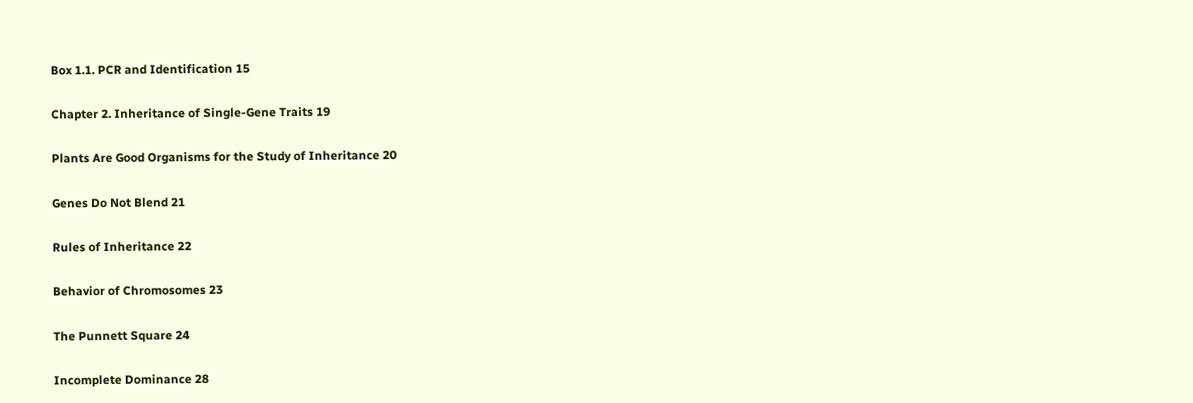Box 1.1. PCR and Identification 15

Chapter 2. Inheritance of Single-Gene Traits 19

Plants Are Good Organisms for the Study of Inheritance 20

Genes Do Not Blend 21

Rules of Inheritance 22

Behavior of Chromosomes 23

The Punnett Square 24

Incomplete Dominance 28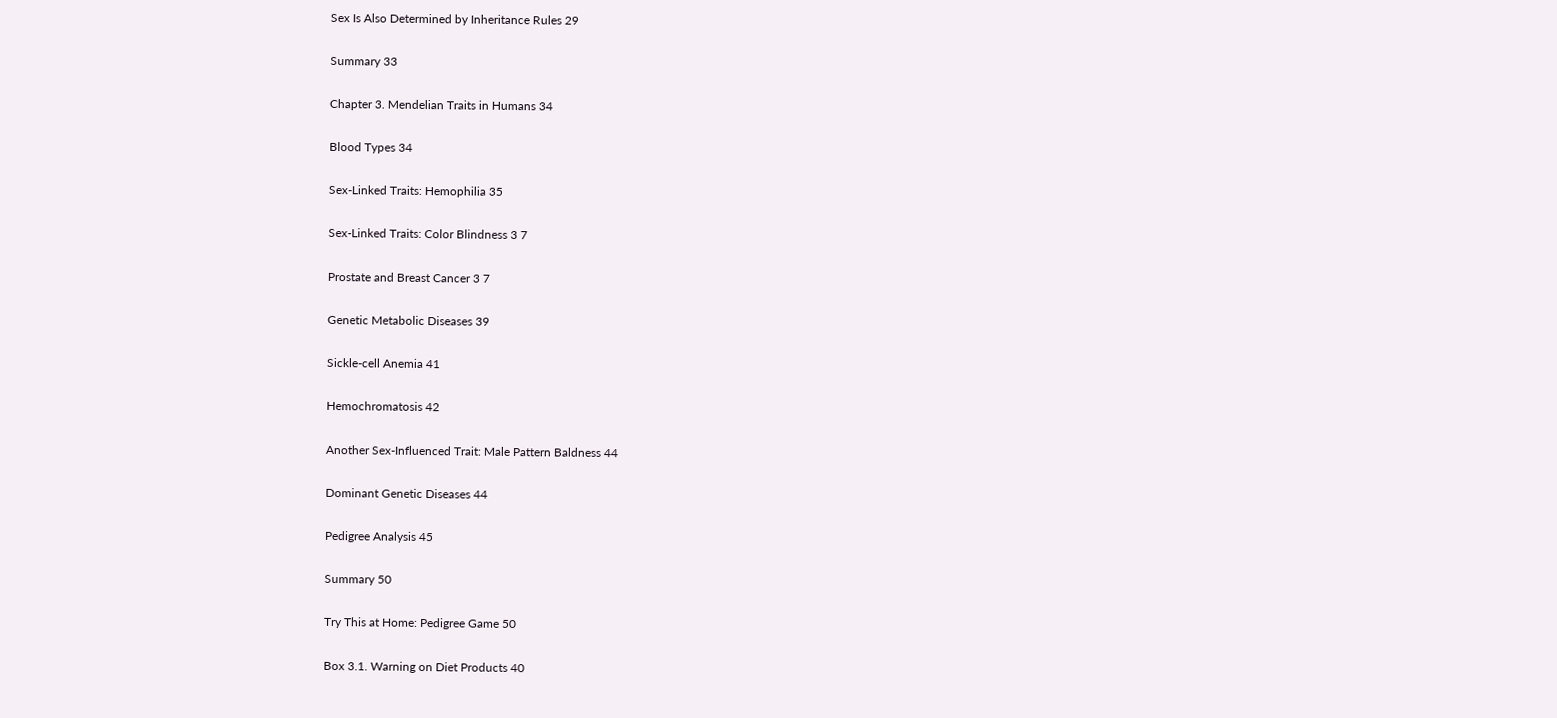Sex Is Also Determined by Inheritance Rules 29

Summary 33

Chapter 3. Mendelian Traits in Humans 34

Blood Types 34

Sex-Linked Traits: Hemophilia 35

Sex-Linked Traits: Color Blindness 3 7

Prostate and Breast Cancer 3 7

Genetic Metabolic Diseases 39

Sickle-cell Anemia 41

Hemochromatosis 42

Another Sex-Influenced Trait: Male Pattern Baldness 44

Dominant Genetic Diseases 44

Pedigree Analysis 45

Summary 50

Try This at Home: Pedigree Game 50

Box 3.1. Warning on Diet Products 40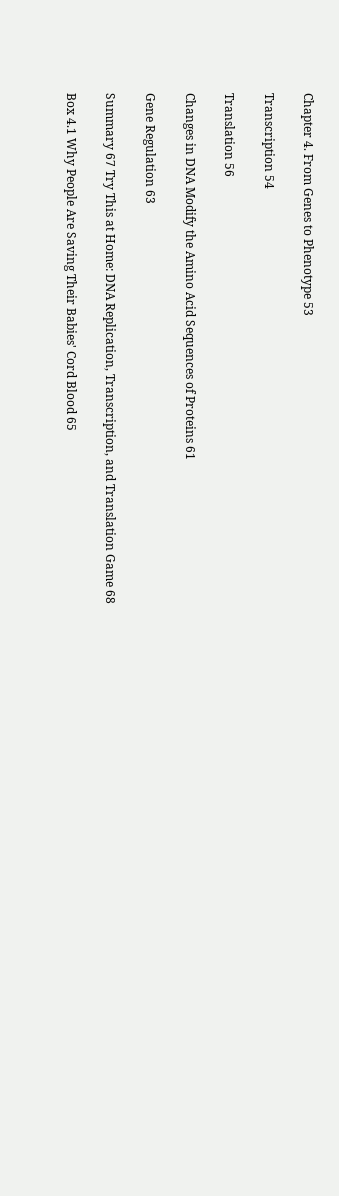Chapter 4. From Genes to Phenotype 53

Transcription 54

Translation 56

Changes in DNA Modify the Amino Acid Sequences of Proteins 61

Gene Regulation 63

Summary 67 Try This at Home: DNA Replication, Transcription, and Translation Game 68

Box 4.1 Why People Are Saving Their Babies' Cord Blood 65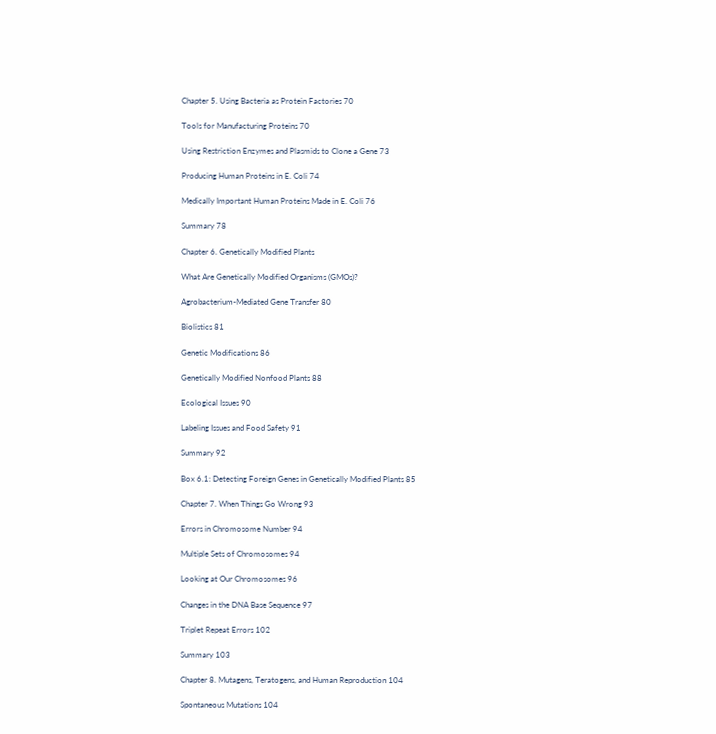Chapter 5. Using Bacteria as Protein Factories 70

Tools for Manufacturing Proteins 70

Using Restriction Enzymes and Plasmids to Clone a Gene 73

Producing Human Proteins in E. Coli 74

Medically Important Human Proteins Made in E. Coli 76

Summary 78

Chapter 6. Genetically Modified Plants

What Are Genetically Modified Organisms (GMOs)?

Agrobacterium-Mediated Gene Transfer 80

Biolistics 81

Genetic Modifications 86

Genetically Modified Nonfood Plants 88

Ecological Issues 90

Labeling Issues and Food Safety 91

Summary 92

Box 6.1: Detecting Foreign Genes in Genetically Modified Plants 85

Chapter 7. When Things Go Wrong 93

Errors in Chromosome Number 94

Multiple Sets of Chromosomes 94

Looking at Our Chromosomes 96

Changes in the DNA Base Sequence 97

Triplet Repeat Errors 102

Summary 103

Chapter 8. Mutagens, Teratogens, and Human Reproduction 104

Spontaneous Mutations 104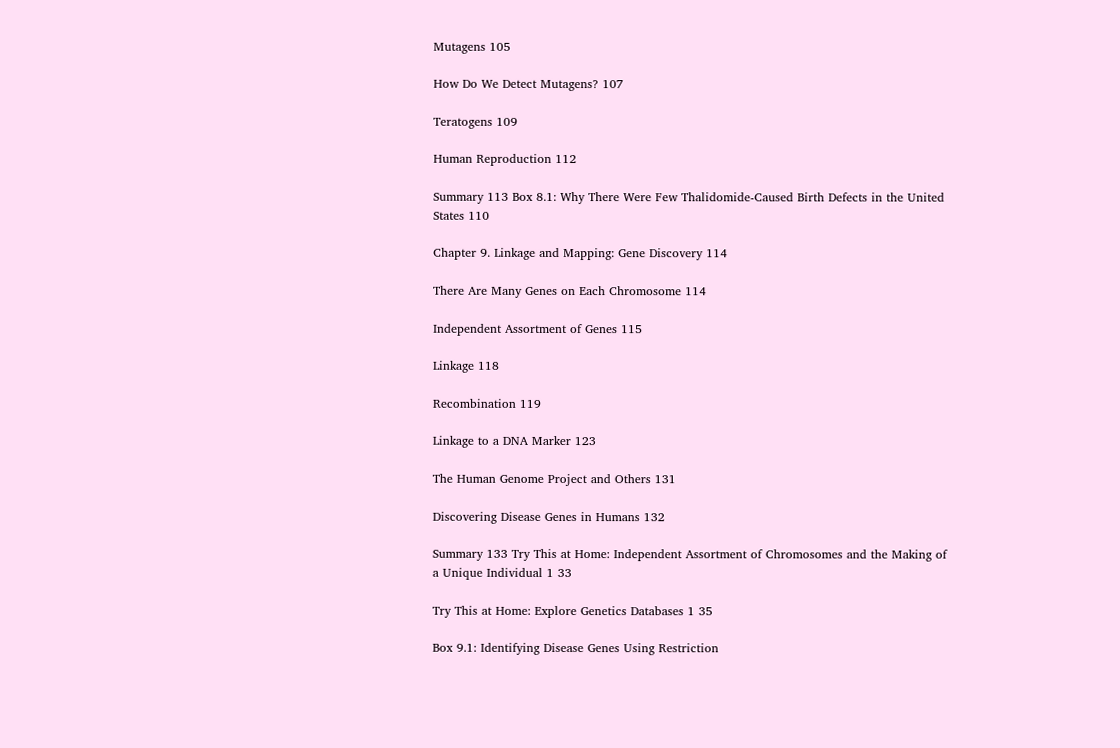Mutagens 105

How Do We Detect Mutagens? 107

Teratogens 109

Human Reproduction 112

Summary 113 Box 8.1: Why There Were Few Thalidomide-Caused Birth Defects in the United States 110

Chapter 9. Linkage and Mapping: Gene Discovery 114

There Are Many Genes on Each Chromosome 114

Independent Assortment of Genes 115

Linkage 118

Recombination 119

Linkage to a DNA Marker 123

The Human Genome Project and Others 131

Discovering Disease Genes in Humans 132

Summary 133 Try This at Home: Independent Assortment of Chromosomes and the Making of a Unique Individual 1 33

Try This at Home: Explore Genetics Databases 1 35

Box 9.1: Identifying Disease Genes Using Restriction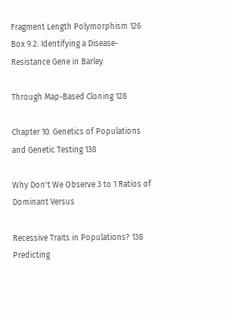Fragment Length Polymorphism 126 Box 9.2: Identifying a Disease-Resistance Gene in Barley

Through Map-Based Cloning 128

Chapter 10. Genetics of Populations and Genetic Testing 138

Why Don't We Observe 3 to 1 Ratios of Dominant Versus

Recessive Traits in Populations? 138 Predicting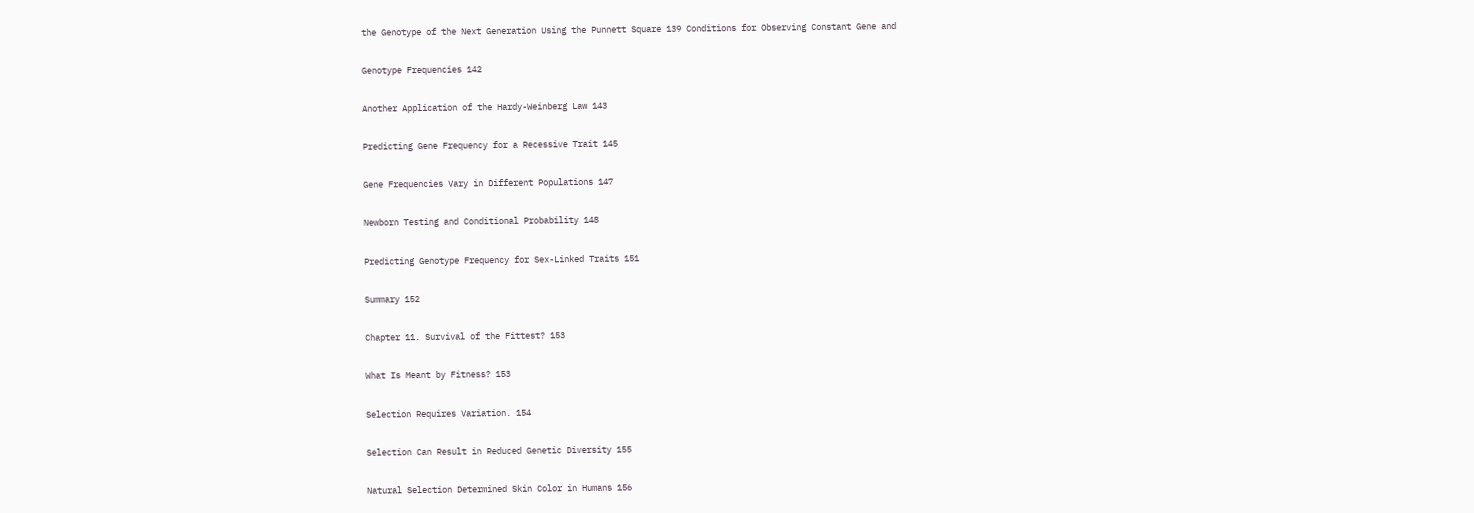the Genotype of the Next Generation Using the Punnett Square 139 Conditions for Observing Constant Gene and

Genotype Frequencies 142

Another Application of the Hardy-Weinberg Law 143

Predicting Gene Frequency for a Recessive Trait 145

Gene Frequencies Vary in Different Populations 147

Newborn Testing and Conditional Probability 148

Predicting Genotype Frequency for Sex-Linked Traits 151

Summary 152

Chapter 11. Survival of the Fittest? 153

What Is Meant by Fitness? 153

Selection Requires Variation. 154

Selection Can Result in Reduced Genetic Diversity 155

Natural Selection Determined Skin Color in Humans 156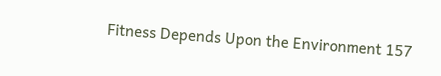Fitness Depends Upon the Environment 157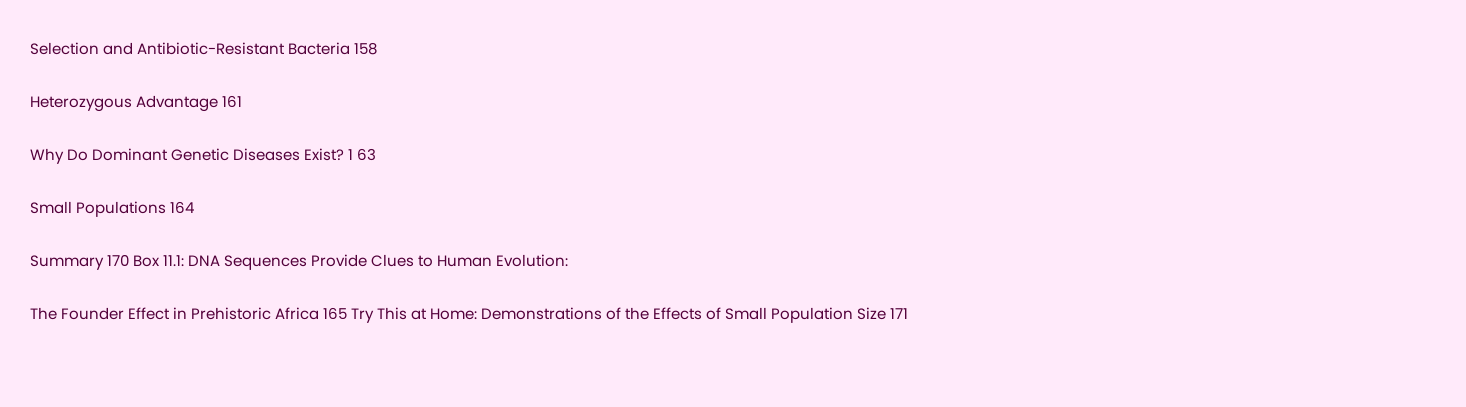Selection and Antibiotic-Resistant Bacteria 158

Heterozygous Advantage 161

Why Do Dominant Genetic Diseases Exist? 1 63

Small Populations 164

Summary 170 Box 11.1: DNA Sequences Provide Clues to Human Evolution:

The Founder Effect in Prehistoric Africa 165 Try This at Home: Demonstrations of the Effects of Small Population Size 171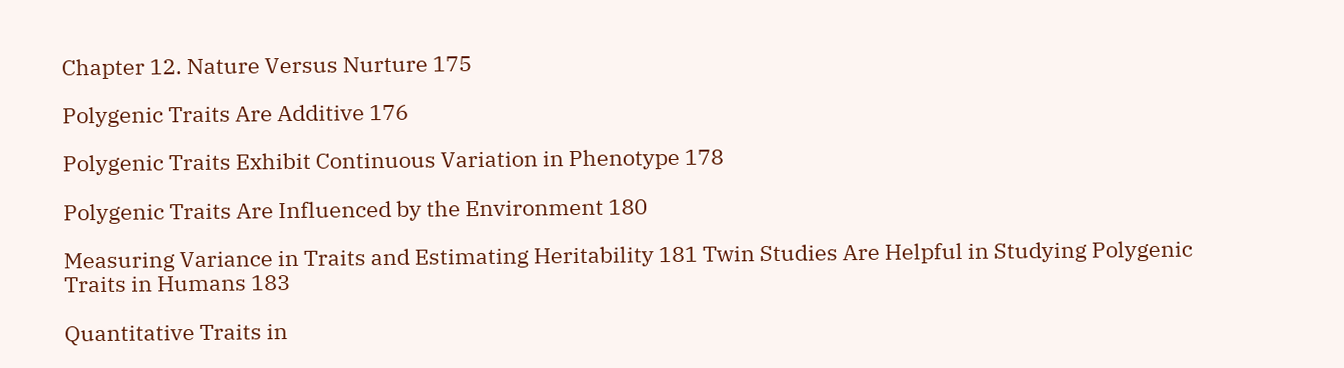Chapter 12. Nature Versus Nurture 175

Polygenic Traits Are Additive 176

Polygenic Traits Exhibit Continuous Variation in Phenotype 178

Polygenic Traits Are Influenced by the Environment 180

Measuring Variance in Traits and Estimating Heritability 181 Twin Studies Are Helpful in Studying Polygenic Traits in Humans 183

Quantitative Traits in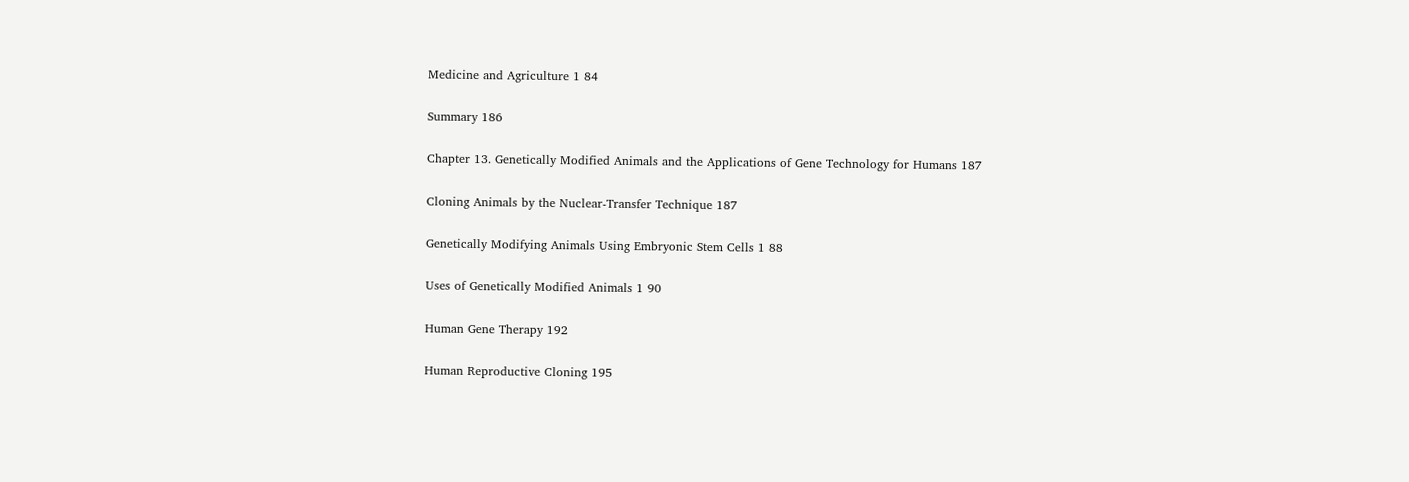Medicine and Agriculture 1 84

Summary 186

Chapter 13. Genetically Modified Animals and the Applications of Gene Technology for Humans 187

Cloning Animals by the Nuclear-Transfer Technique 187

Genetically Modifying Animals Using Embryonic Stem Cells 1 88

Uses of Genetically Modified Animals 1 90

Human Gene Therapy 192

Human Reproductive Cloning 195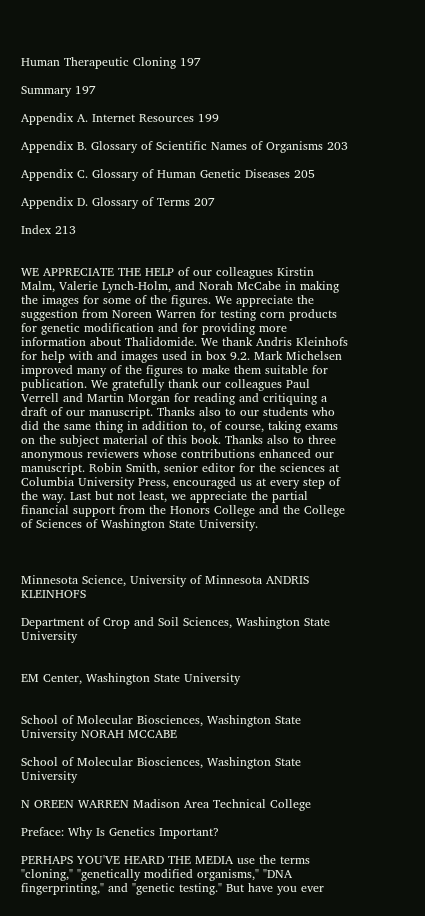Human Therapeutic Cloning 197

Summary 197

Appendix A. Internet Resources 199

Appendix B. Glossary of Scientific Names of Organisms 203

Appendix C. Glossary of Human Genetic Diseases 205

Appendix D. Glossary of Terms 207

Index 213


WE APPRECIATE THE HELP of our colleagues Kirstin Malm, Valerie Lynch-Holm, and Norah McCabe in making the images for some of the figures. We appreciate the suggestion from Noreen Warren for testing corn products for genetic modification and for providing more information about Thalidomide. We thank Andris Kleinhofs for help with and images used in box 9.2. Mark Michelsen improved many of the figures to make them suitable for publication. We gratefully thank our colleagues Paul Verrell and Martin Morgan for reading and critiquing a draft of our manuscript. Thanks also to our students who did the same thing in addition to, of course, taking exams on the subject material of this book. Thanks also to three anonymous reviewers whose contributions enhanced our manuscript. Robin Smith, senior editor for the sciences at Columbia University Press, encouraged us at every step of the way. Last but not least, we appreciate the partial financial support from the Honors College and the College of Sciences of Washington State University.



Minnesota Science, University of Minnesota ANDRIS KLEINHOFS

Department of Crop and Soil Sciences, Washington State University


EM Center, Washington State University


School of Molecular Biosciences, Washington State University NORAH MCCABE

School of Molecular Biosciences, Washington State University

N OREEN WARREN Madison Area Technical College

Preface: Why Is Genetics Important?

PERHAPS YOU'VE HEARD THE MEDIA use the terms "cloning," "genetically modified organisms," "DNA fingerprinting," and "genetic testing." But have you ever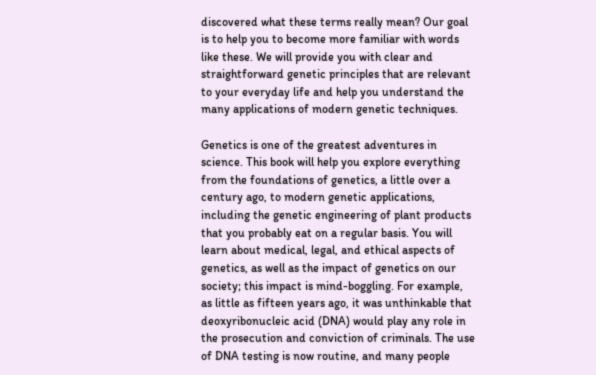discovered what these terms really mean? Our goal is to help you to become more familiar with words like these. We will provide you with clear and straightforward genetic principles that are relevant to your everyday life and help you understand the many applications of modern genetic techniques.

Genetics is one of the greatest adventures in science. This book will help you explore everything from the foundations of genetics, a little over a century ago, to modern genetic applications, including the genetic engineering of plant products that you probably eat on a regular basis. You will learn about medical, legal, and ethical aspects of genetics, as well as the impact of genetics on our society; this impact is mind-boggling. For example, as little as fifteen years ago, it was unthinkable that deoxyribonucleic acid (DNA) would play any role in the prosecution and conviction of criminals. The use of DNA testing is now routine, and many people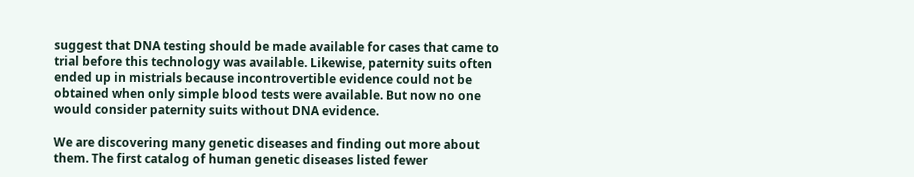suggest that DNA testing should be made available for cases that came to trial before this technology was available. Likewise, paternity suits often ended up in mistrials because incontrovertible evidence could not be obtained when only simple blood tests were available. But now no one would consider paternity suits without DNA evidence.

We are discovering many genetic diseases and finding out more about them. The first catalog of human genetic diseases listed fewer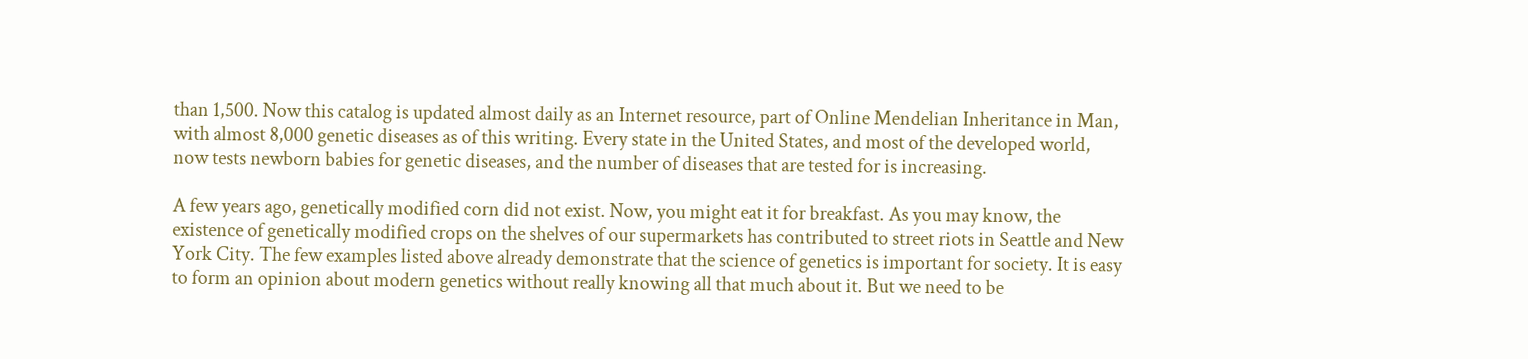than 1,500. Now this catalog is updated almost daily as an Internet resource, part of Online Mendelian Inheritance in Man, with almost 8,000 genetic diseases as of this writing. Every state in the United States, and most of the developed world, now tests newborn babies for genetic diseases, and the number of diseases that are tested for is increasing.

A few years ago, genetically modified corn did not exist. Now, you might eat it for breakfast. As you may know, the existence of genetically modified crops on the shelves of our supermarkets has contributed to street riots in Seattle and New York City. The few examples listed above already demonstrate that the science of genetics is important for society. It is easy to form an opinion about modern genetics without really knowing all that much about it. But we need to be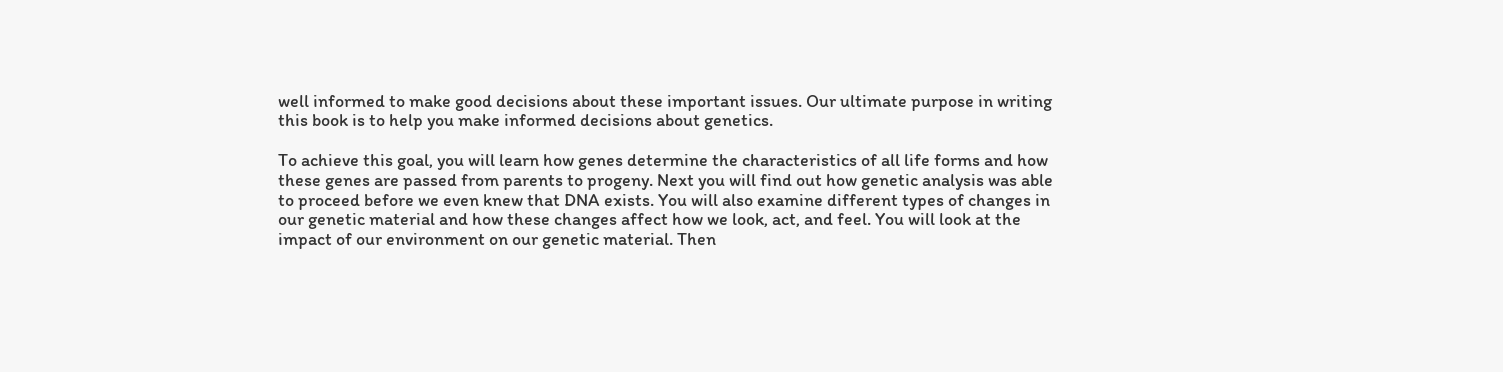well informed to make good decisions about these important issues. Our ultimate purpose in writing this book is to help you make informed decisions about genetics.

To achieve this goal, you will learn how genes determine the characteristics of all life forms and how these genes are passed from parents to progeny. Next you will find out how genetic analysis was able to proceed before we even knew that DNA exists. You will also examine different types of changes in our genetic material and how these changes affect how we look, act, and feel. You will look at the impact of our environment on our genetic material. Then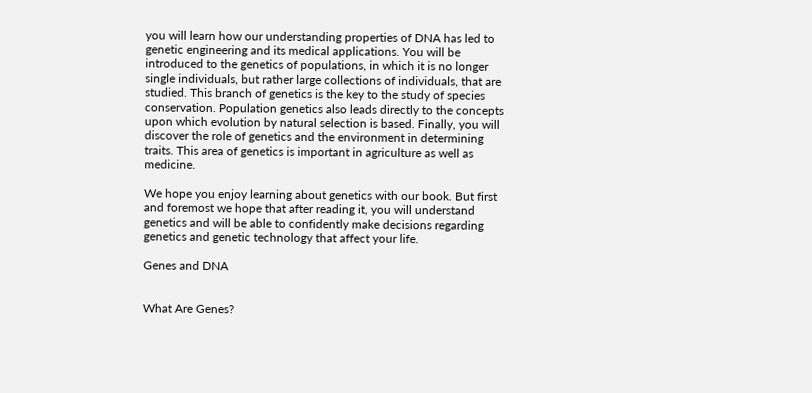you will learn how our understanding properties of DNA has led to genetic engineering and its medical applications. You will be introduced to the genetics of populations, in which it is no longer single individuals, but rather large collections of individuals, that are studied. This branch of genetics is the key to the study of species conservation. Population genetics also leads directly to the concepts upon which evolution by natural selection is based. Finally, you will discover the role of genetics and the environment in determining traits. This area of genetics is important in agriculture as well as medicine.

We hope you enjoy learning about genetics with our book. But first and foremost we hope that after reading it, you will understand genetics and will be able to confidently make decisions regarding genetics and genetic technology that affect your life.

Genes and DNA


What Are Genes?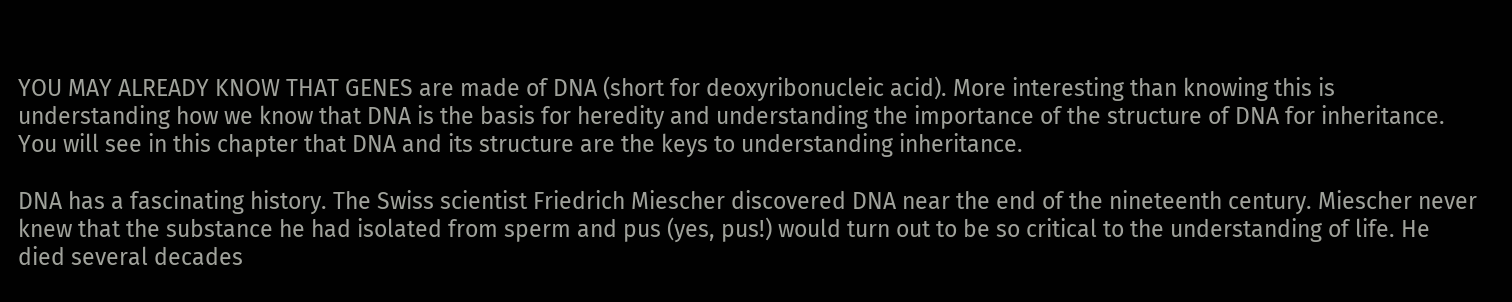YOU MAY ALREADY KNOW THAT GENES are made of DNA (short for deoxyribonucleic acid). More interesting than knowing this is understanding how we know that DNA is the basis for heredity and understanding the importance of the structure of DNA for inheritance. You will see in this chapter that DNA and its structure are the keys to understanding inheritance.

DNA has a fascinating history. The Swiss scientist Friedrich Miescher discovered DNA near the end of the nineteenth century. Miescher never knew that the substance he had isolated from sperm and pus (yes, pus!) would turn out to be so critical to the understanding of life. He died several decades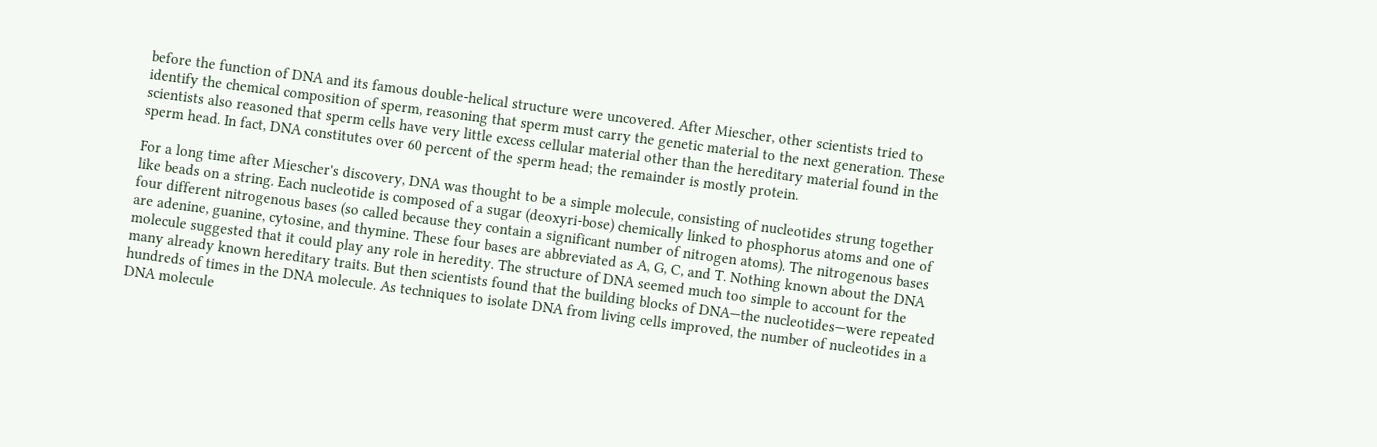before the function of DNA and its famous double-helical structure were uncovered. After Miescher, other scientists tried to identify the chemical composition of sperm, reasoning that sperm must carry the genetic material to the next generation. These scientists also reasoned that sperm cells have very little excess cellular material other than the hereditary material found in the sperm head. In fact, DNA constitutes over 60 percent of the sperm head; the remainder is mostly protein.

For a long time after Miescher's discovery, DNA was thought to be a simple molecule, consisting of nucleotides strung together like beads on a string. Each nucleotide is composed of a sugar (deoxyri-bose) chemically linked to phosphorus atoms and one of four different nitrogenous bases (so called because they contain a significant number of nitrogen atoms). The nitrogenous bases are adenine, guanine, cytosine, and thymine. These four bases are abbreviated as A, G, C, and T. Nothing known about the DNA molecule suggested that it could play any role in heredity. The structure of DNA seemed much too simple to account for the many already known hereditary traits. But then scientists found that the building blocks of DNA—the nucleotides—were repeated hundreds of times in the DNA molecule. As techniques to isolate DNA from living cells improved, the number of nucleotides in a DNA molecule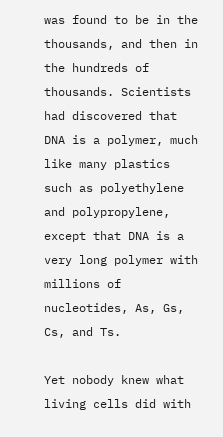was found to be in the thousands, and then in the hundreds of thousands. Scientists had discovered that DNA is a polymer, much like many plastics such as polyethylene and polypropylene, except that DNA is a very long polymer with millions of nucleotides, As, Gs, Cs, and Ts.

Yet nobody knew what living cells did with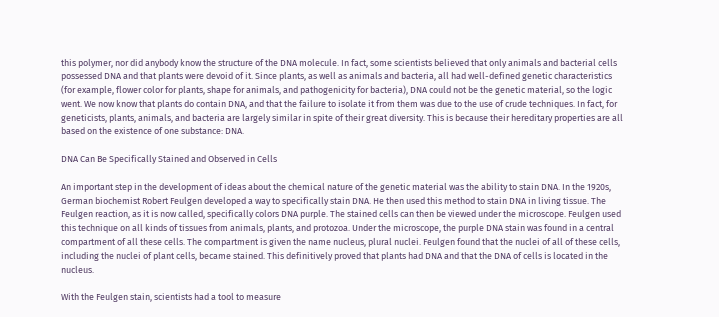this polymer, nor did anybody know the structure of the DNA molecule. In fact, some scientists believed that only animals and bacterial cells possessed DNA and that plants were devoid of it. Since plants, as well as animals and bacteria, all had well-defined genetic characteristics (for example, flower color for plants, shape for animals, and pathogenicity for bacteria), DNA could not be the genetic material, so the logic went. We now know that plants do contain DNA, and that the failure to isolate it from them was due to the use of crude techniques. In fact, for geneticists, plants, animals, and bacteria are largely similar in spite of their great diversity. This is because their hereditary properties are all based on the existence of one substance: DNA.

DNA Can Be Specifically Stained and Observed in Cells

An important step in the development of ideas about the chemical nature of the genetic material was the ability to stain DNA. In the 1920s, German biochemist Robert Feulgen developed a way to specifically stain DNA. He then used this method to stain DNA in living tissue. The Feulgen reaction, as it is now called, specifically colors DNA purple. The stained cells can then be viewed under the microscope. Feulgen used this technique on all kinds of tissues from animals, plants, and protozoa. Under the microscope, the purple DNA stain was found in a central compartment of all these cells. The compartment is given the name nucleus, plural nuclei. Feulgen found that the nuclei of all of these cells, including the nuclei of plant cells, became stained. This definitively proved that plants had DNA and that the DNA of cells is located in the nucleus.

With the Feulgen stain, scientists had a tool to measure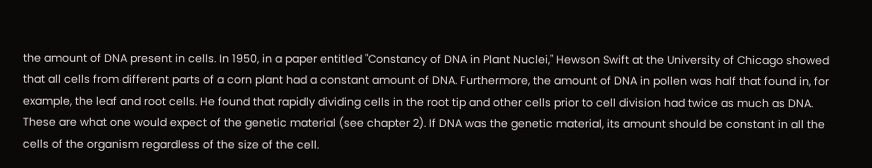the amount of DNA present in cells. In 1950, in a paper entitled "Constancy of DNA in Plant Nuclei," Hewson Swift at the University of Chicago showed that all cells from different parts of a corn plant had a constant amount of DNA. Furthermore, the amount of DNA in pollen was half that found in, for example, the leaf and root cells. He found that rapidly dividing cells in the root tip and other cells prior to cell division had twice as much as DNA. These are what one would expect of the genetic material (see chapter 2). If DNA was the genetic material, its amount should be constant in all the cells of the organism regardless of the size of the cell.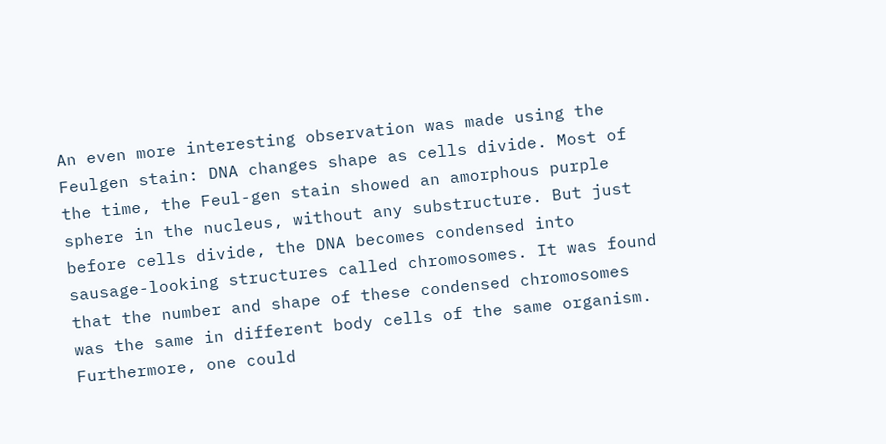An even more interesting observation was made using the Feulgen stain: DNA changes shape as cells divide. Most of the time, the Feul-gen stain showed an amorphous purple sphere in the nucleus, without any substructure. But just before cells divide, the DNA becomes condensed into sausage-looking structures called chromosomes. It was found that the number and shape of these condensed chromosomes was the same in different body cells of the same organism. Furthermore, one could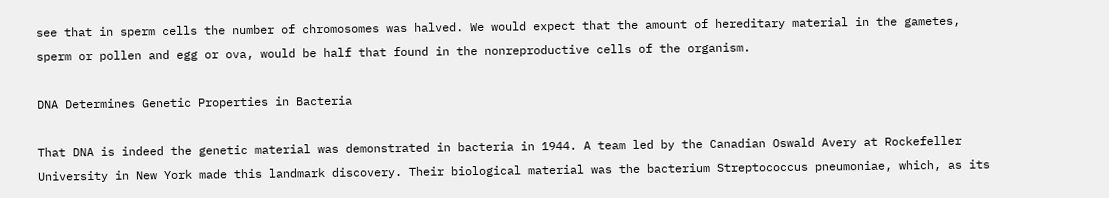see that in sperm cells the number of chromosomes was halved. We would expect that the amount of hereditary material in the gametes, sperm or pollen and egg or ova, would be half that found in the nonreproductive cells of the organism.

DNA Determines Genetic Properties in Bacteria

That DNA is indeed the genetic material was demonstrated in bacteria in 1944. A team led by the Canadian Oswald Avery at Rockefeller University in New York made this landmark discovery. Their biological material was the bacterium Streptococcus pneumoniae, which, as its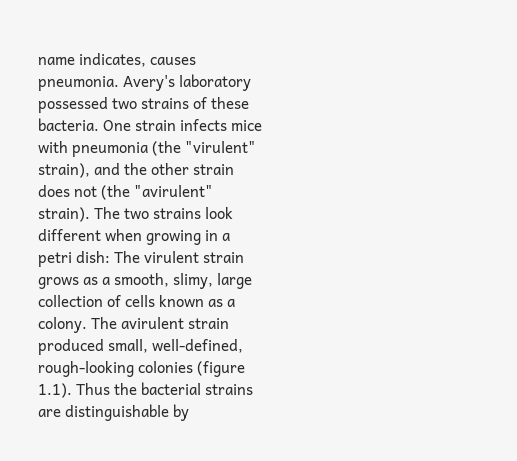name indicates, causes pneumonia. Avery's laboratory possessed two strains of these bacteria. One strain infects mice with pneumonia (the "virulent" strain), and the other strain does not (the "avirulent" strain). The two strains look different when growing in a petri dish: The virulent strain grows as a smooth, slimy, large collection of cells known as a colony. The avirulent strain produced small, well-defined, rough-looking colonies (figure 1.1). Thus the bacterial strains are distinguishable by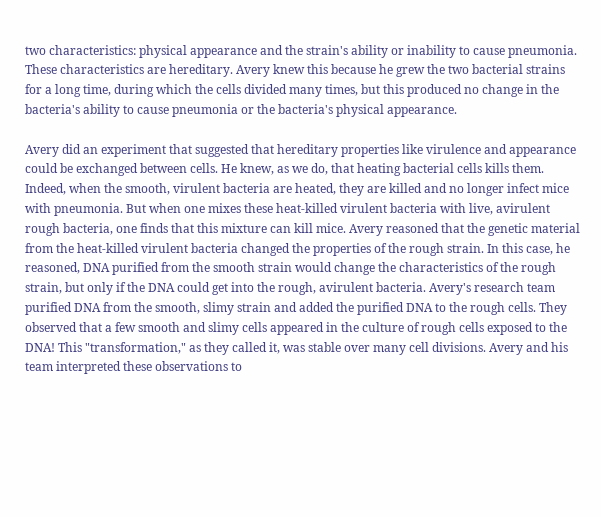two characteristics: physical appearance and the strain's ability or inability to cause pneumonia. These characteristics are hereditary. Avery knew this because he grew the two bacterial strains for a long time, during which the cells divided many times, but this produced no change in the bacteria's ability to cause pneumonia or the bacteria's physical appearance.

Avery did an experiment that suggested that hereditary properties like virulence and appearance could be exchanged between cells. He knew, as we do, that heating bacterial cells kills them. Indeed, when the smooth, virulent bacteria are heated, they are killed and no longer infect mice with pneumonia. But when one mixes these heat-killed virulent bacteria with live, avirulent rough bacteria, one finds that this mixture can kill mice. Avery reasoned that the genetic material from the heat-killed virulent bacteria changed the properties of the rough strain. In this case, he reasoned, DNA purified from the smooth strain would change the characteristics of the rough strain, but only if the DNA could get into the rough, avirulent bacteria. Avery's research team purified DNA from the smooth, slimy strain and added the purified DNA to the rough cells. They observed that a few smooth and slimy cells appeared in the culture of rough cells exposed to the DNA! This "transformation," as they called it, was stable over many cell divisions. Avery and his team interpreted these observations to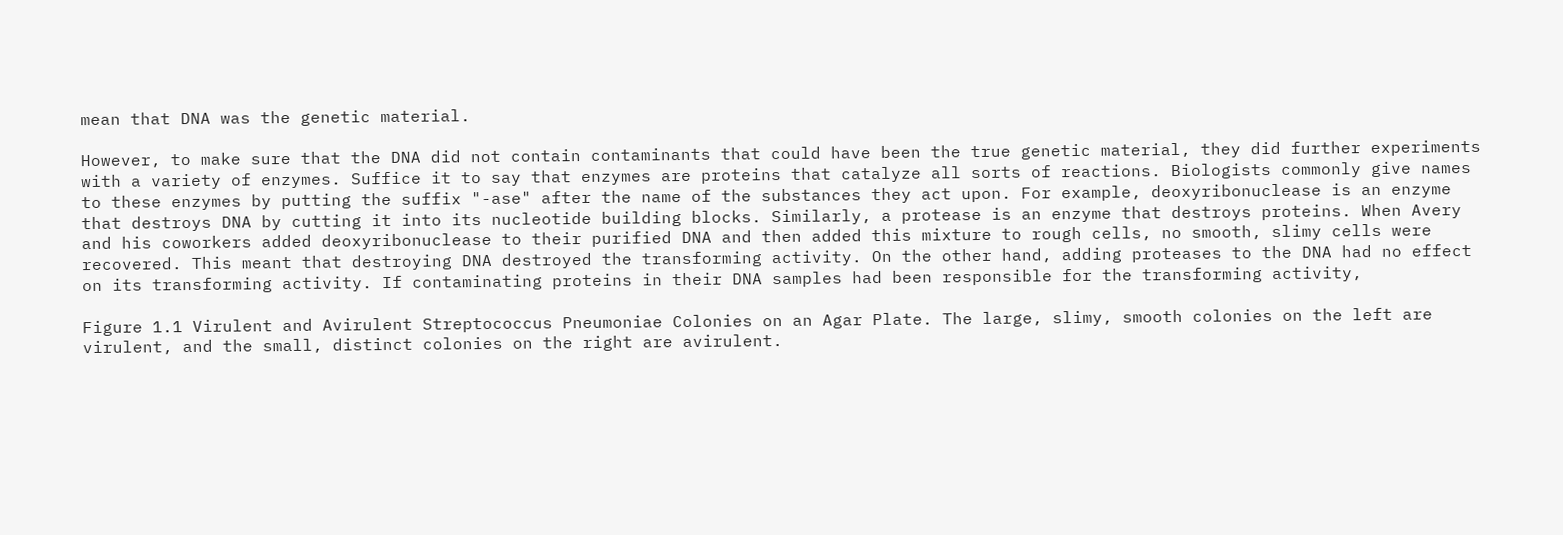mean that DNA was the genetic material.

However, to make sure that the DNA did not contain contaminants that could have been the true genetic material, they did further experiments with a variety of enzymes. Suffice it to say that enzymes are proteins that catalyze all sorts of reactions. Biologists commonly give names to these enzymes by putting the suffix "-ase" after the name of the substances they act upon. For example, deoxyribonuclease is an enzyme that destroys DNA by cutting it into its nucleotide building blocks. Similarly, a protease is an enzyme that destroys proteins. When Avery and his coworkers added deoxyribonuclease to their purified DNA and then added this mixture to rough cells, no smooth, slimy cells were recovered. This meant that destroying DNA destroyed the transforming activity. On the other hand, adding proteases to the DNA had no effect on its transforming activity. If contaminating proteins in their DNA samples had been responsible for the transforming activity,

Figure 1.1 Virulent and Avirulent Streptococcus Pneumoniae Colonies on an Agar Plate. The large, slimy, smooth colonies on the left are virulent, and the small, distinct colonies on the right are avirulent.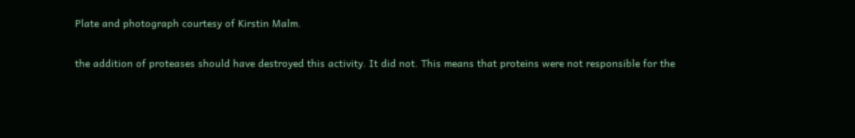Plate and photograph courtesy of Kirstin Malm.

the addition of proteases should have destroyed this activity. It did not. This means that proteins were not responsible for the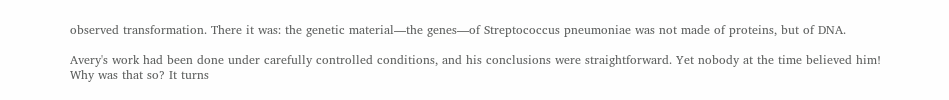observed transformation. There it was: the genetic material—the genes—of Streptococcus pneumoniae was not made of proteins, but of DNA.

Avery's work had been done under carefully controlled conditions, and his conclusions were straightforward. Yet nobody at the time believed him! Why was that so? It turns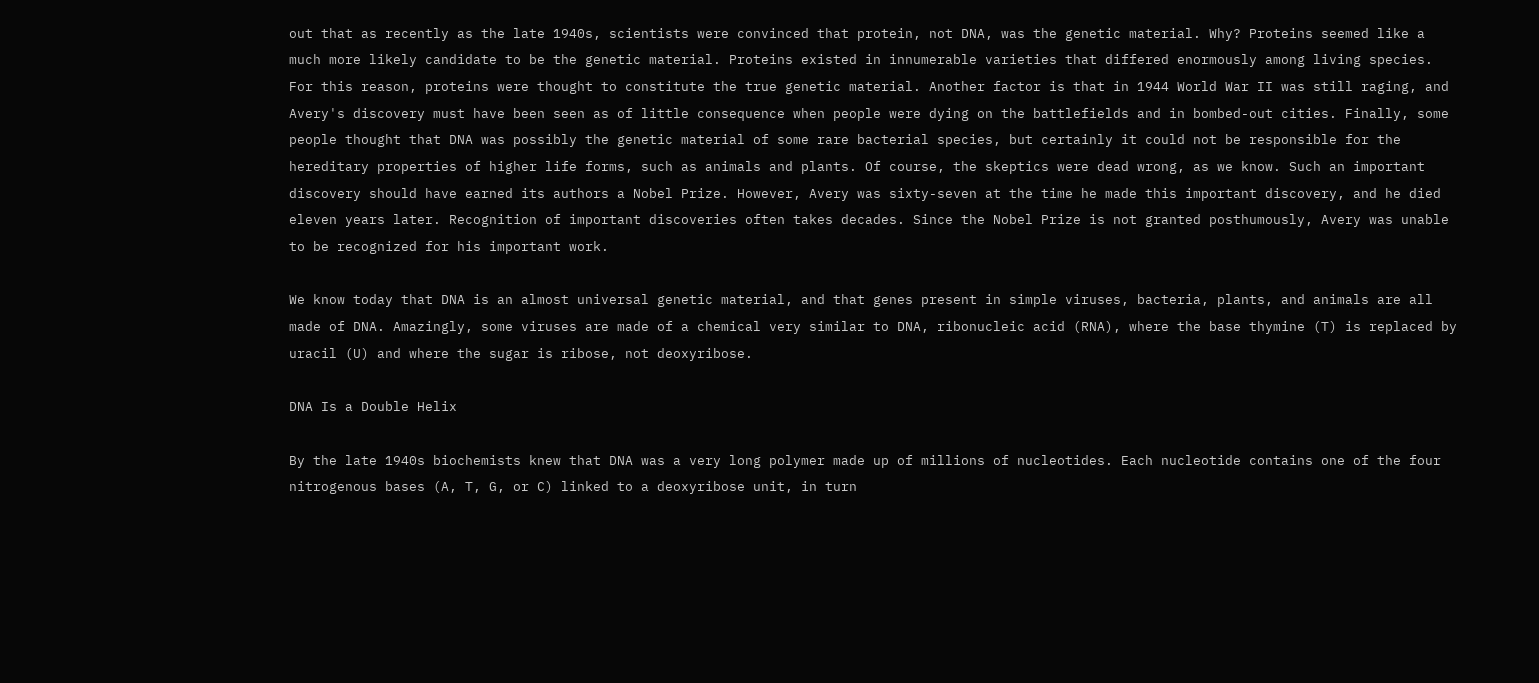out that as recently as the late 1940s, scientists were convinced that protein, not DNA, was the genetic material. Why? Proteins seemed like a much more likely candidate to be the genetic material. Proteins existed in innumerable varieties that differed enormously among living species. For this reason, proteins were thought to constitute the true genetic material. Another factor is that in 1944 World War II was still raging, and Avery's discovery must have been seen as of little consequence when people were dying on the battlefields and in bombed-out cities. Finally, some people thought that DNA was possibly the genetic material of some rare bacterial species, but certainly it could not be responsible for the hereditary properties of higher life forms, such as animals and plants. Of course, the skeptics were dead wrong, as we know. Such an important discovery should have earned its authors a Nobel Prize. However, Avery was sixty-seven at the time he made this important discovery, and he died eleven years later. Recognition of important discoveries often takes decades. Since the Nobel Prize is not granted posthumously, Avery was unable to be recognized for his important work.

We know today that DNA is an almost universal genetic material, and that genes present in simple viruses, bacteria, plants, and animals are all made of DNA. Amazingly, some viruses are made of a chemical very similar to DNA, ribonucleic acid (RNA), where the base thymine (T) is replaced by uracil (U) and where the sugar is ribose, not deoxyribose.

DNA Is a Double Helix

By the late 1940s biochemists knew that DNA was a very long polymer made up of millions of nucleotides. Each nucleotide contains one of the four nitrogenous bases (A, T, G, or C) linked to a deoxyribose unit, in turn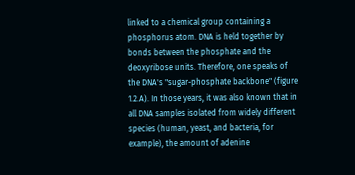linked to a chemical group containing a phosphorus atom. DNA is held together by bonds between the phosphate and the deoxyribose units. Therefore, one speaks of the DNA's "sugar-phosphate backbone" (figure 1.2.A). In those years, it was also known that in all DNA samples isolated from widely different species (human, yeast, and bacteria, for example), the amount of adenine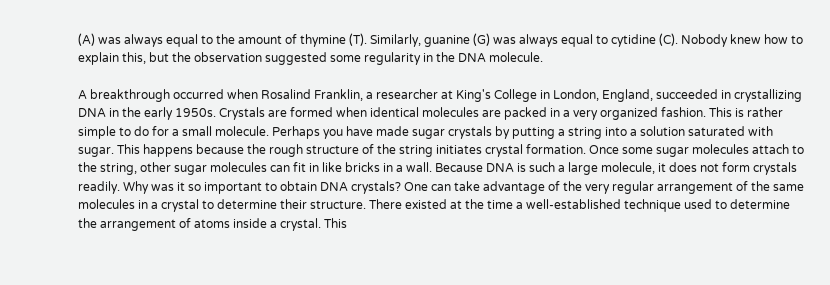(A) was always equal to the amount of thymine (T). Similarly, guanine (G) was always equal to cytidine (C). Nobody knew how to explain this, but the observation suggested some regularity in the DNA molecule.

A breakthrough occurred when Rosalind Franklin, a researcher at King's College in London, England, succeeded in crystallizing DNA in the early 1950s. Crystals are formed when identical molecules are packed in a very organized fashion. This is rather simple to do for a small molecule. Perhaps you have made sugar crystals by putting a string into a solution saturated with sugar. This happens because the rough structure of the string initiates crystal formation. Once some sugar molecules attach to the string, other sugar molecules can fit in like bricks in a wall. Because DNA is such a large molecule, it does not form crystals readily. Why was it so important to obtain DNA crystals? One can take advantage of the very regular arrangement of the same molecules in a crystal to determine their structure. There existed at the time a well-established technique used to determine the arrangement of atoms inside a crystal. This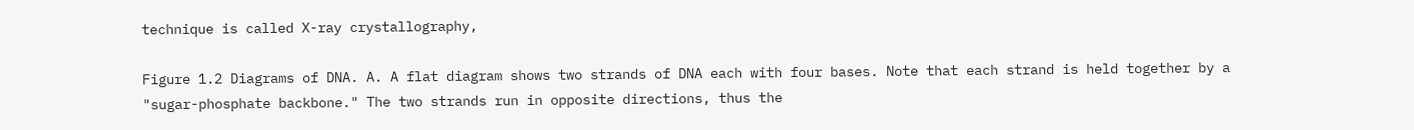technique is called X-ray crystallography,

Figure 1.2 Diagrams of DNA. A. A flat diagram shows two strands of DNA each with four bases. Note that each strand is held together by a "sugar-phosphate backbone." The two strands run in opposite directions, thus the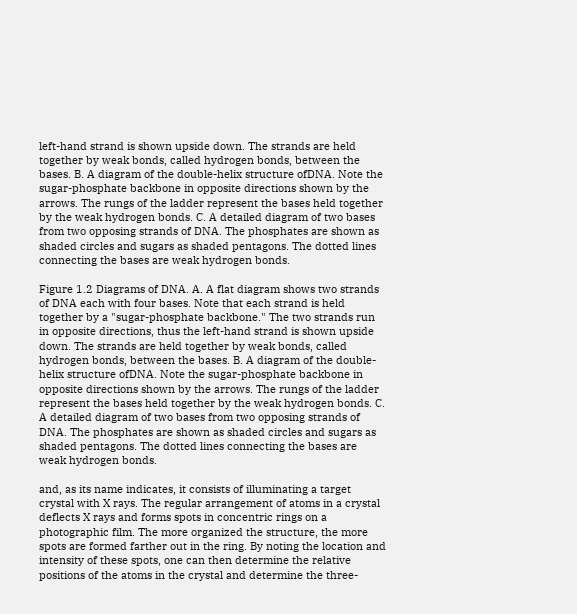left-hand strand is shown upside down. The strands are held together by weak bonds, called hydrogen bonds, between the bases. B. A diagram of the double-helix structure ofDNA. Note the sugar-phosphate backbone in opposite directions shown by the arrows. The rungs of the ladder represent the bases held together by the weak hydrogen bonds. C. A detailed diagram of two bases from two opposing strands of DNA. The phosphates are shown as shaded circles and sugars as shaded pentagons. The dotted lines connecting the bases are weak hydrogen bonds.

Figure 1.2 Diagrams of DNA. A. A flat diagram shows two strands of DNA each with four bases. Note that each strand is held together by a "sugar-phosphate backbone." The two strands run in opposite directions, thus the left-hand strand is shown upside down. The strands are held together by weak bonds, called hydrogen bonds, between the bases. B. A diagram of the double-helix structure ofDNA. Note the sugar-phosphate backbone in opposite directions shown by the arrows. The rungs of the ladder represent the bases held together by the weak hydrogen bonds. C. A detailed diagram of two bases from two opposing strands of DNA. The phosphates are shown as shaded circles and sugars as shaded pentagons. The dotted lines connecting the bases are weak hydrogen bonds.

and, as its name indicates, it consists of illuminating a target crystal with X rays. The regular arrangement of atoms in a crystal deflects X rays and forms spots in concentric rings on a photographic film. The more organized the structure, the more spots are formed farther out in the ring. By noting the location and intensity of these spots, one can then determine the relative positions of the atoms in the crystal and determine the three-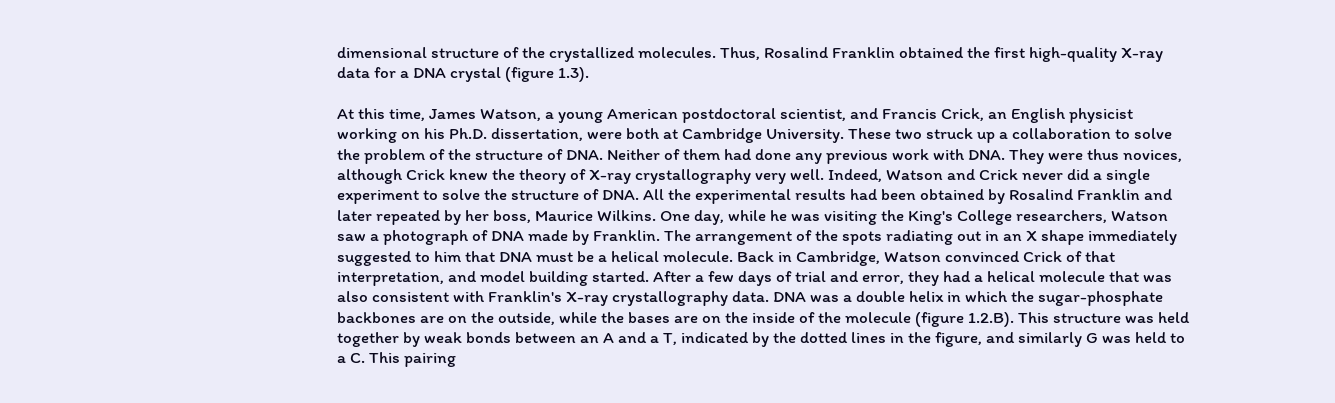dimensional structure of the crystallized molecules. Thus, Rosalind Franklin obtained the first high-quality X-ray data for a DNA crystal (figure 1.3).

At this time, James Watson, a young American postdoctoral scientist, and Francis Crick, an English physicist working on his Ph.D. dissertation, were both at Cambridge University. These two struck up a collaboration to solve the problem of the structure of DNA. Neither of them had done any previous work with DNA. They were thus novices, although Crick knew the theory of X-ray crystallography very well. Indeed, Watson and Crick never did a single experiment to solve the structure of DNA. All the experimental results had been obtained by Rosalind Franklin and later repeated by her boss, Maurice Wilkins. One day, while he was visiting the King's College researchers, Watson saw a photograph of DNA made by Franklin. The arrangement of the spots radiating out in an X shape immediately suggested to him that DNA must be a helical molecule. Back in Cambridge, Watson convinced Crick of that interpretation, and model building started. After a few days of trial and error, they had a helical molecule that was also consistent with Franklin's X-ray crystallography data. DNA was a double helix in which the sugar-phosphate backbones are on the outside, while the bases are on the inside of the molecule (figure 1.2.B). This structure was held together by weak bonds between an A and a T, indicated by the dotted lines in the figure, and similarly G was held to a C. This pairing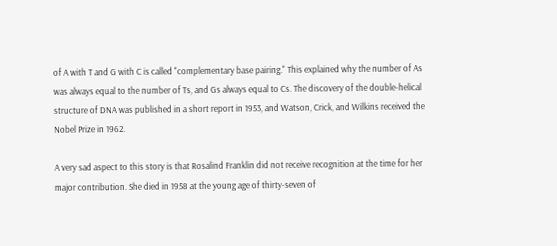of A with T and G with C is called "complementary base pairing." This explained why the number of As was always equal to the number of Ts, and Gs always equal to Cs. The discovery of the double-helical structure of DNA was published in a short report in 1953, and Watson, Crick, and Wilkins received the Nobel Prize in 1962.

A very sad aspect to this story is that Rosalind Franklin did not receive recognition at the time for her major contribution. She died in 1958 at the young age of thirty-seven of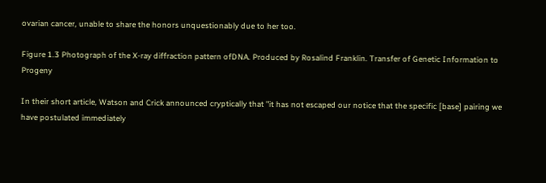ovarian cancer, unable to share the honors unquestionably due to her too.

Figure 1.3 Photograph of the X-ray diffraction pattern ofDNA. Produced by Rosalind Franklin. Transfer of Genetic Information to Progeny

In their short article, Watson and Crick announced cryptically that "it has not escaped our notice that the specific [base] pairing we have postulated immediately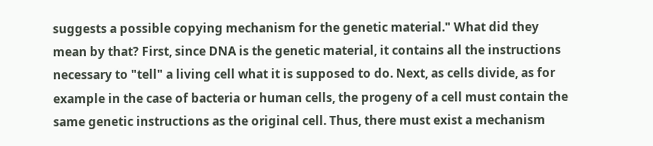suggests a possible copying mechanism for the genetic material." What did they mean by that? First, since DNA is the genetic material, it contains all the instructions necessary to "tell" a living cell what it is supposed to do. Next, as cells divide, as for example in the case of bacteria or human cells, the progeny of a cell must contain the same genetic instructions as the original cell. Thus, there must exist a mechanism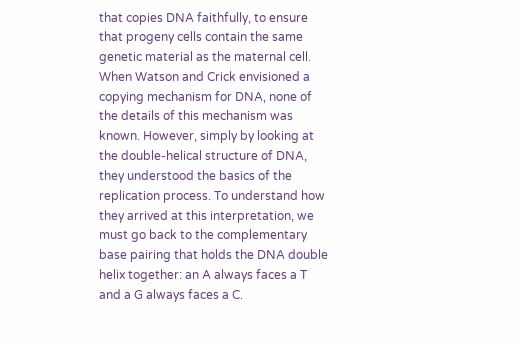that copies DNA faithfully, to ensure that progeny cells contain the same genetic material as the maternal cell. When Watson and Crick envisioned a copying mechanism for DNA, none of the details of this mechanism was known. However, simply by looking at the double-helical structure of DNA, they understood the basics of the replication process. To understand how they arrived at this interpretation, we must go back to the complementary base pairing that holds the DNA double helix together: an A always faces a T and a G always faces a C.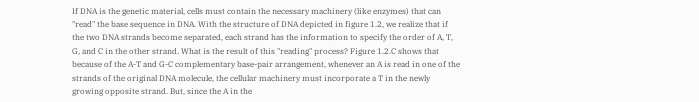If DNA is the genetic material, cells must contain the necessary machinery (like enzymes) that can "read" the base sequence in DNA. With the structure of DNA depicted in figure 1.2, we realize that if the two DNA strands become separated, each strand has the information to specify the order of A, T, G, and C in the other strand. What is the result of this "reading" process? Figure 1.2.C shows that because of the A-T and G-C complementary base-pair arrangement, whenever an A is read in one of the strands of the original DNA molecule, the cellular machinery must incorporate a T in the newly growing opposite strand. But, since the A in the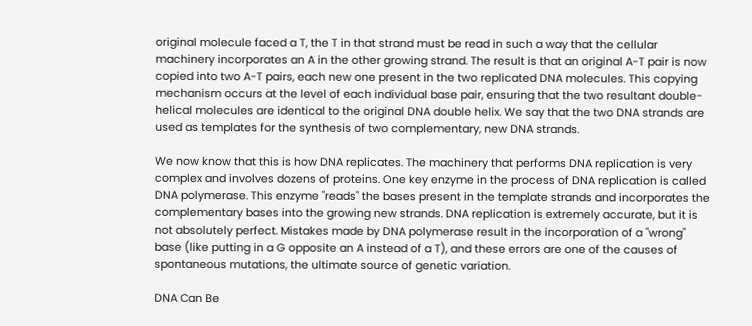original molecule faced a T, the T in that strand must be read in such a way that the cellular machinery incorporates an A in the other growing strand. The result is that an original A-T pair is now copied into two A-T pairs, each new one present in the two replicated DNA molecules. This copying mechanism occurs at the level of each individual base pair, ensuring that the two resultant double-helical molecules are identical to the original DNA double helix. We say that the two DNA strands are used as templates for the synthesis of two complementary, new DNA strands.

We now know that this is how DNA replicates. The machinery that performs DNA replication is very complex and involves dozens of proteins. One key enzyme in the process of DNA replication is called DNA polymerase. This enzyme "reads" the bases present in the template strands and incorporates the complementary bases into the growing new strands. DNA replication is extremely accurate, but it is not absolutely perfect. Mistakes made by DNA polymerase result in the incorporation of a "wrong" base (like putting in a G opposite an A instead of a T), and these errors are one of the causes of spontaneous mutations, the ultimate source of genetic variation.

DNA Can Be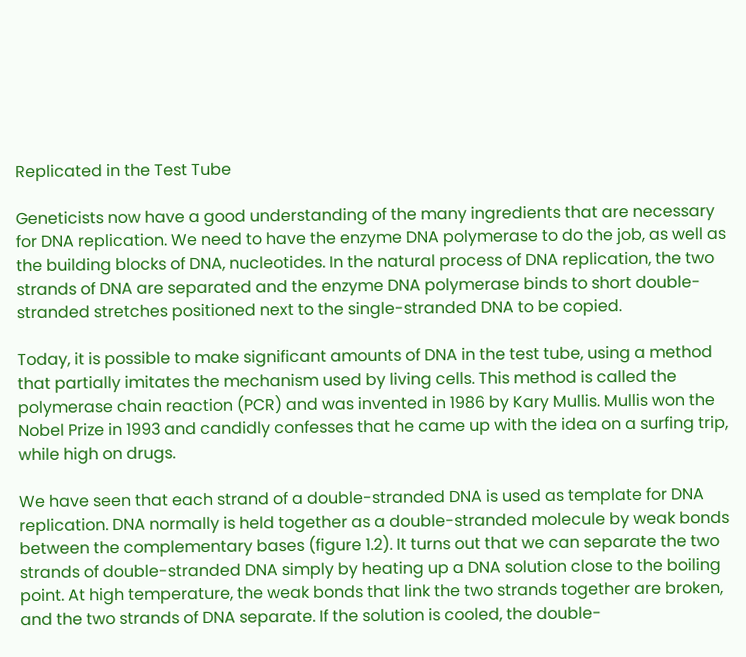Replicated in the Test Tube

Geneticists now have a good understanding of the many ingredients that are necessary for DNA replication. We need to have the enzyme DNA polymerase to do the job, as well as the building blocks of DNA, nucleotides. In the natural process of DNA replication, the two strands of DNA are separated and the enzyme DNA polymerase binds to short double-stranded stretches positioned next to the single-stranded DNA to be copied.

Today, it is possible to make significant amounts of DNA in the test tube, using a method that partially imitates the mechanism used by living cells. This method is called the polymerase chain reaction (PCR) and was invented in 1986 by Kary Mullis. Mullis won the Nobel Prize in 1993 and candidly confesses that he came up with the idea on a surfing trip, while high on drugs.

We have seen that each strand of a double-stranded DNA is used as template for DNA replication. DNA normally is held together as a double-stranded molecule by weak bonds between the complementary bases (figure 1.2). It turns out that we can separate the two strands of double-stranded DNA simply by heating up a DNA solution close to the boiling point. At high temperature, the weak bonds that link the two strands together are broken, and the two strands of DNA separate. If the solution is cooled, the double-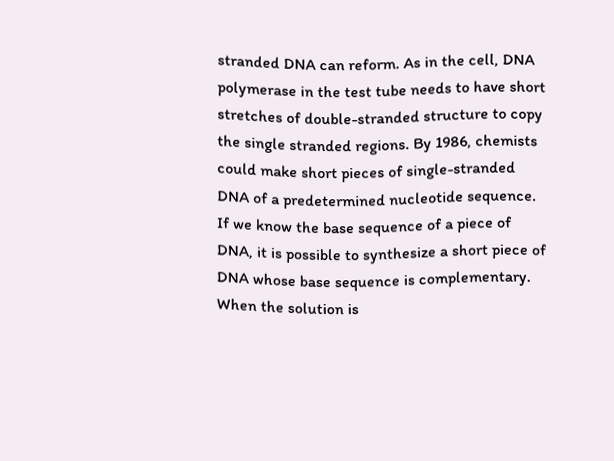stranded DNA can reform. As in the cell, DNA polymerase in the test tube needs to have short stretches of double-stranded structure to copy the single stranded regions. By 1986, chemists could make short pieces of single-stranded DNA of a predetermined nucleotide sequence. If we know the base sequence of a piece of DNA, it is possible to synthesize a short piece of DNA whose base sequence is complementary. When the solution is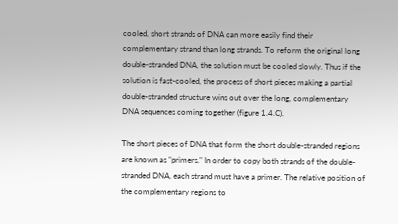cooled, short strands of DNA can more easily find their complementary strand than long strands. To reform the original long double-stranded DNA, the solution must be cooled slowly. Thus if the solution is fast-cooled, the process of short pieces making a partial double-stranded structure wins out over the long, complementary DNA sequences coming together (figure 1.4.C).

The short pieces of DNA that form the short double-stranded regions are known as "primers." In order to copy both strands of the double-stranded DNA, each strand must have a primer. The relative position of the complementary regions to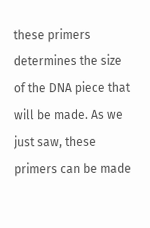these primers determines the size of the DNA piece that will be made. As we just saw, these primers can be made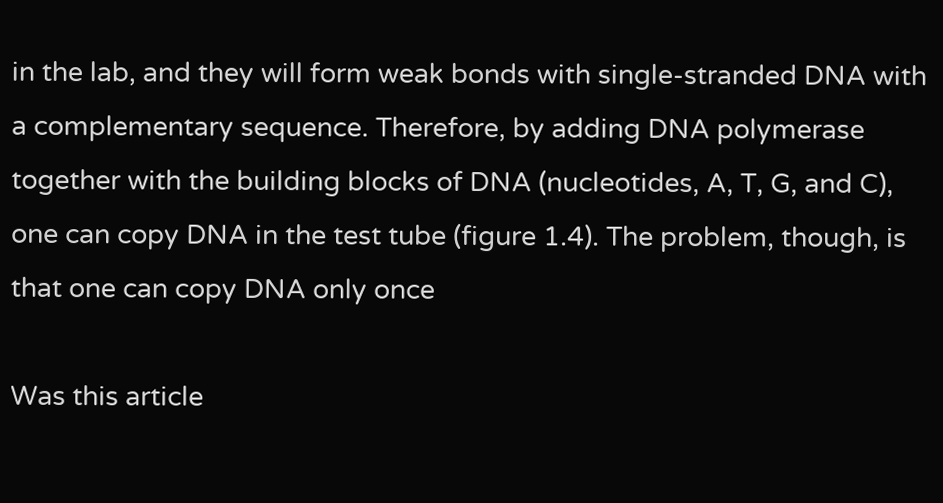in the lab, and they will form weak bonds with single-stranded DNA with a complementary sequence. Therefore, by adding DNA polymerase together with the building blocks of DNA (nucleotides, A, T, G, and C), one can copy DNA in the test tube (figure 1.4). The problem, though, is that one can copy DNA only once

Was this article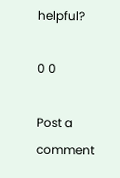helpful?

0 0

Post a comment